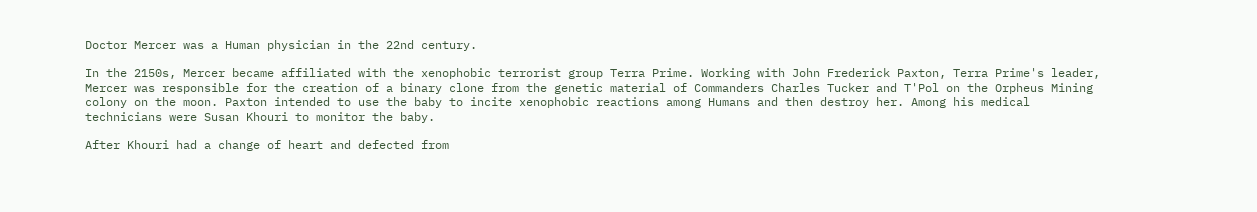Doctor Mercer was a Human physician in the 22nd century.

In the 2150s, Mercer became affiliated with the xenophobic terrorist group Terra Prime. Working with John Frederick Paxton, Terra Prime's leader, Mercer was responsible for the creation of a binary clone from the genetic material of Commanders Charles Tucker and T'Pol on the Orpheus Mining colony on the moon. Paxton intended to use the baby to incite xenophobic reactions among Humans and then destroy her. Among his medical technicians were Susan Khouri to monitor the baby.

After Khouri had a change of heart and defected from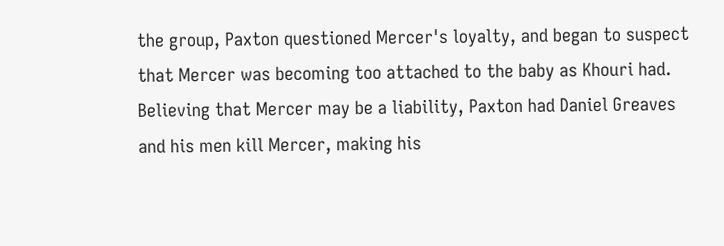the group, Paxton questioned Mercer's loyalty, and began to suspect that Mercer was becoming too attached to the baby as Khouri had. Believing that Mercer may be a liability, Paxton had Daniel Greaves and his men kill Mercer, making his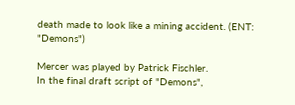death made to look like a mining accident. (ENT: "Demons")

Mercer was played by Patrick Fischler.
In the final draft script of "Demons",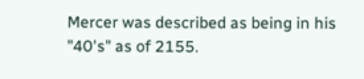Mercer was described as being in his "40's" as of 2155.